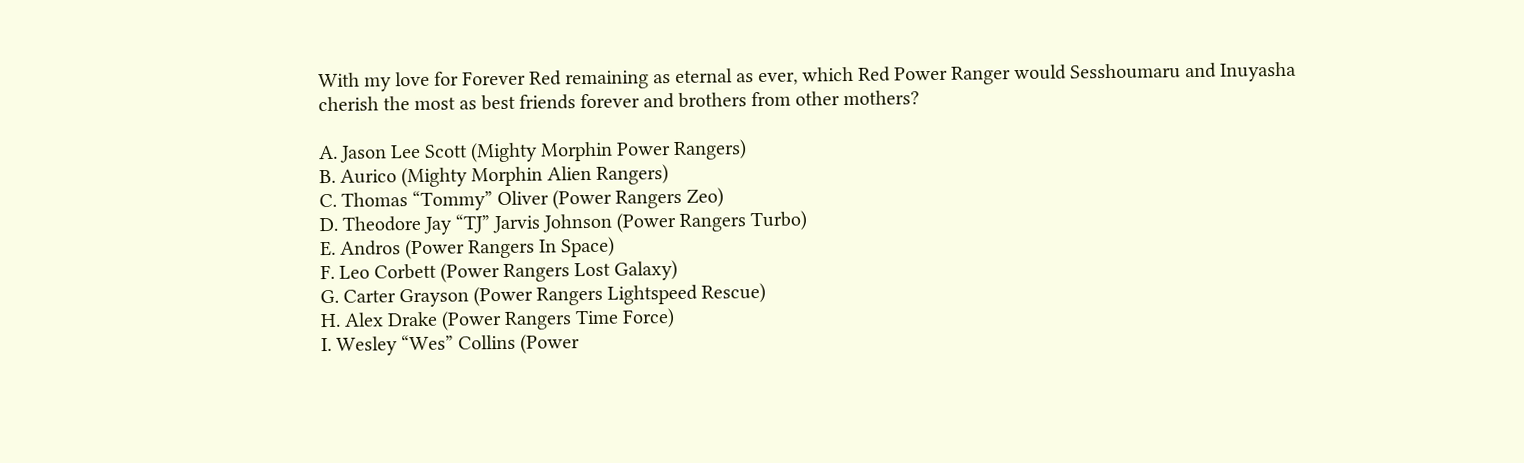With my love for Forever Red remaining as eternal as ever, which Red Power Ranger would Sesshoumaru and Inuyasha cherish the most as best friends forever and brothers from other mothers?

A. Jason Lee Scott (Mighty Morphin Power Rangers)
B. Aurico (Mighty Morphin Alien Rangers)
C. Thomas “Tommy” Oliver (Power Rangers Zeo)
D. Theodore Jay “TJ” Jarvis Johnson (Power Rangers Turbo)
E. Andros (Power Rangers In Space)
F. Leo Corbett (Power Rangers Lost Galaxy)
G. Carter Grayson (Power Rangers Lightspeed Rescue)
H. Alex Drake (Power Rangers Time Force)
I. Wesley “Wes” Collins (Power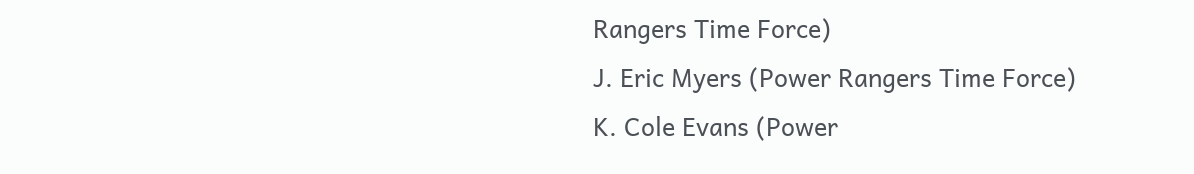Rangers Time Force)
J. Eric Myers (Power Rangers Time Force)
K. Cole Evans (Power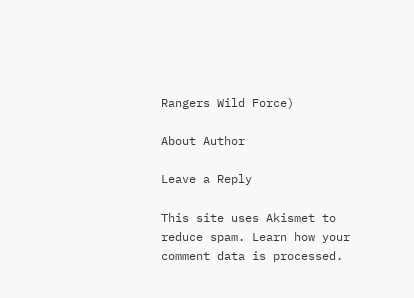Rangers Wild Force)

About Author

Leave a Reply

This site uses Akismet to reduce spam. Learn how your comment data is processed.